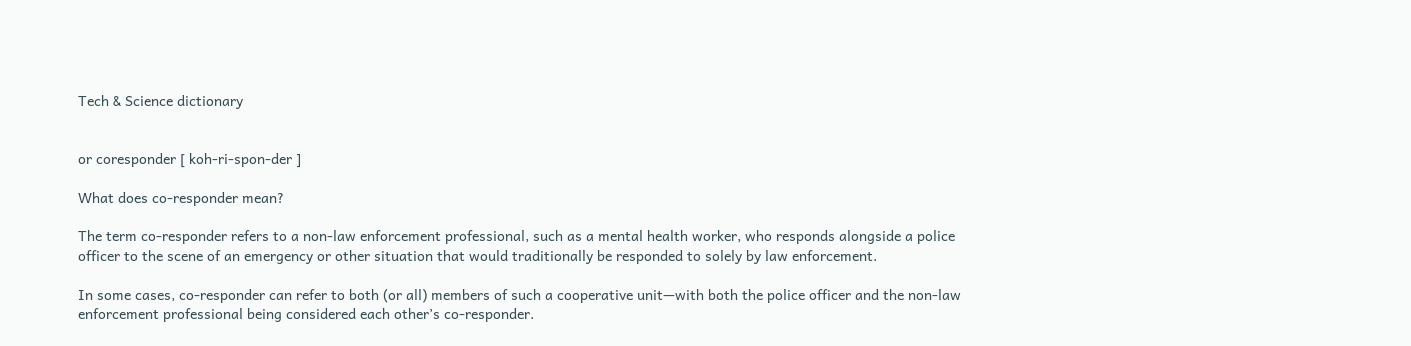Tech & Science dictionary


or coresponder [ koh-ri-spon-der ]

What does co-responder mean?

The term co-responder refers to a non-law enforcement professional, such as a mental health worker, who responds alongside a police officer to the scene of an emergency or other situation that would traditionally be responded to solely by law enforcement.

In some cases, co-responder can refer to both (or all) members of such a cooperative unit—with both the police officer and the non-law enforcement professional being considered each other’s co-responder.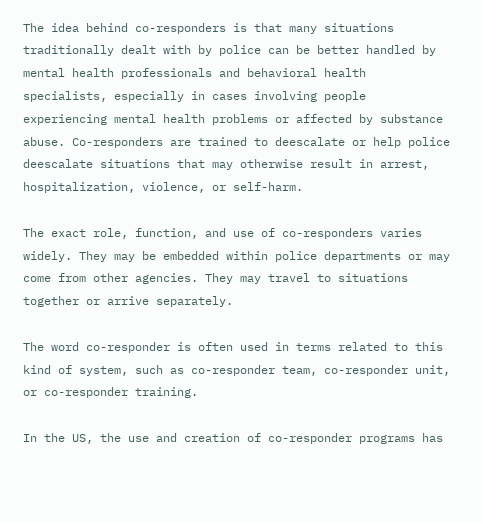The idea behind co-responders is that many situations traditionally dealt with by police can be better handled by mental health professionals and behavioral health specialists, especially in cases involving people experiencing mental health problems or affected by substance abuse. Co-responders are trained to deescalate or help police deescalate situations that may otherwise result in arrest, hospitalization, violence, or self-harm.

The exact role, function, and use of co-responders varies widely. They may be embedded within police departments or may come from other agencies. They may travel to situations together or arrive separately.

The word co-responder is often used in terms related to this kind of system, such as co-responder team, co-responder unit, or co-responder training.

In the US, the use and creation of co-responder programs has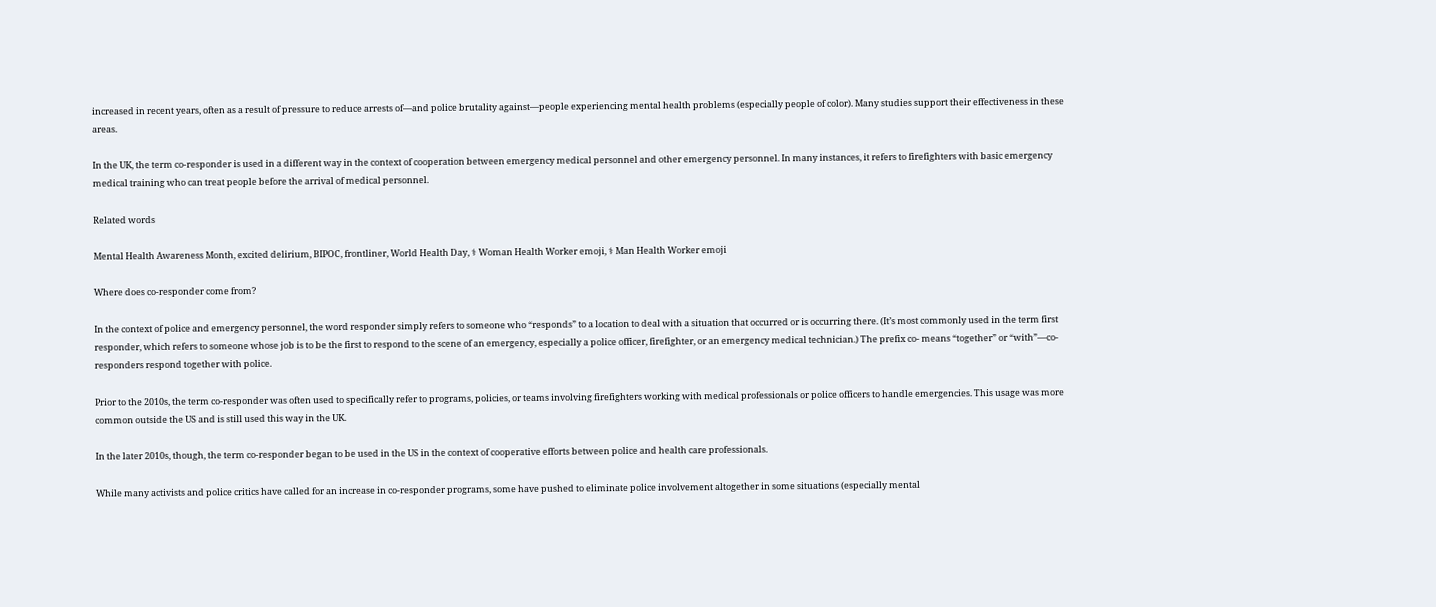increased in recent years, often as a result of pressure to reduce arrests of—and police brutality against—people experiencing mental health problems (especially people of color). Many studies support their effectiveness in these areas.

In the UK, the term co-responder is used in a different way in the context of cooperation between emergency medical personnel and other emergency personnel. In many instances, it refers to firefighters with basic emergency medical training who can treat people before the arrival of medical personnel.

Related words

Mental Health Awareness Month, excited delirium, BIPOC, frontliner, World Health Day, ⚕ Woman Health Worker emoji, ⚕ Man Health Worker emoji

Where does co-responder come from?

In the context of police and emergency personnel, the word responder simply refers to someone who “responds” to a location to deal with a situation that occurred or is occurring there. (It’s most commonly used in the term first responder, which refers to someone whose job is to be the first to respond to the scene of an emergency, especially a police officer, firefighter, or an emergency medical technician.) The prefix co- means “together” or “with”—co-responders respond together with police.

Prior to the 2010s, the term co-responder was often used to specifically refer to programs, policies, or teams involving firefighters working with medical professionals or police officers to handle emergencies. This usage was more common outside the US and is still used this way in the UK.

In the later 2010s, though, the term co-responder began to be used in the US in the context of cooperative efforts between police and health care professionals.

While many activists and police critics have called for an increase in co-responder programs, some have pushed to eliminate police involvement altogether in some situations (especially mental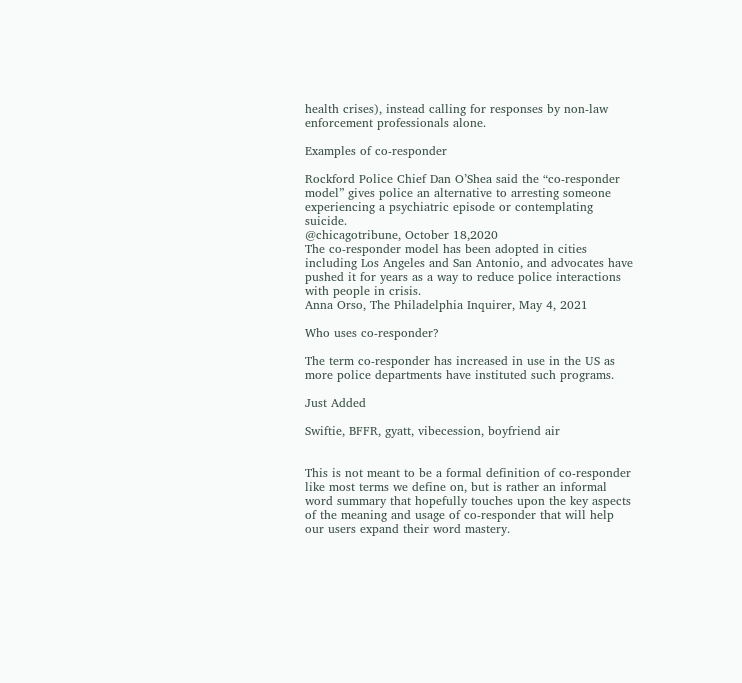health crises), instead calling for responses by non-law enforcement professionals alone.

Examples of co-responder

Rockford Police Chief Dan O’Shea said the “co-responder model” gives police an alternative to arresting someone experiencing a psychiatric episode or contemplating suicide.
@chicagotribune, October 18,2020
The co-responder model has been adopted in cities including Los Angeles and San Antonio, and advocates have pushed it for years as a way to reduce police interactions with people in crisis.
Anna Orso, The Philadelphia Inquirer, May 4, 2021

Who uses co-responder?

The term co-responder has increased in use in the US as more police departments have instituted such programs.

Just Added

Swiftie, BFFR, gyatt, vibecession, boyfriend air


This is not meant to be a formal definition of co-responder like most terms we define on, but is rather an informal word summary that hopefully touches upon the key aspects of the meaning and usage of co-responder that will help our users expand their word mastery.